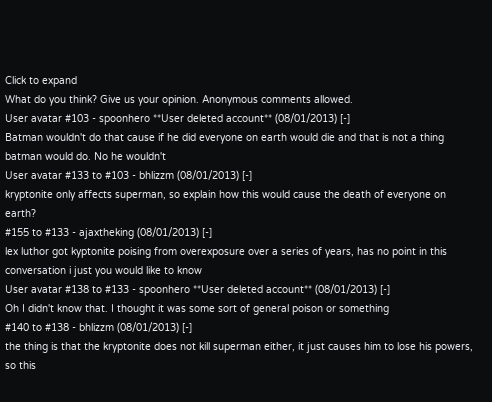Click to expand
What do you think? Give us your opinion. Anonymous comments allowed.
User avatar #103 - spoonhero **User deleted account** (08/01/2013) [-]
Batman wouldn't do that cause if he did everyone on earth would die and that is not a thing batman would do. No he wouldn't
User avatar #133 to #103 - bhlizzm (08/01/2013) [-]
kryptonite only affects superman, so explain how this would cause the death of everyone on earth?
#155 to #133 - ajaxtheking (08/01/2013) [-]
lex luthor got kyptonite poising from overexposure over a series of years, has no point in this conversation i just you would like to know
User avatar #138 to #133 - spoonhero **User deleted account** (08/01/2013) [-]
Oh I didn't know that. I thought it was some sort of general poison or something
#140 to #138 - bhlizzm (08/01/2013) [-]
the thing is that the kryptonite does not kill superman either, it just causes him to lose his powers, so this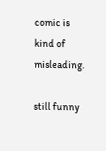comic is kind of misleading.

still funny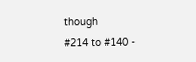though
#214 to #140 -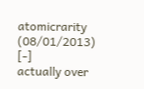atomicrarity (08/01/2013) [-]
actually over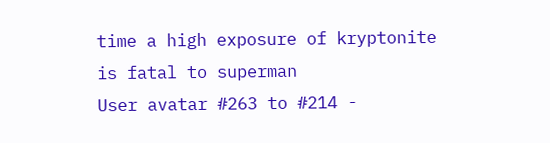time a high exposure of kryptonite is fatal to superman
User avatar #263 to #214 -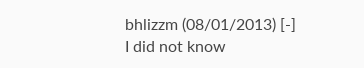bhlizzm (08/01/2013) [-]
I did not know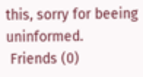this, sorry for beeing uninformed.
 Friends (0)